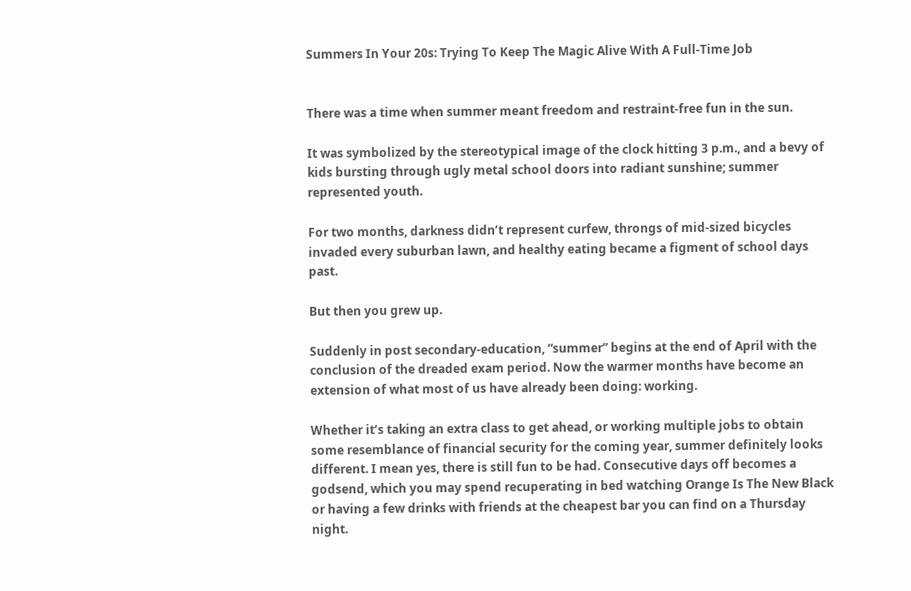Summers In Your 20s: Trying To Keep The Magic Alive With A Full-Time Job


There was a time when summer meant freedom and restraint-free fun in the sun.

It was symbolized by the stereotypical image of the clock hitting 3 p.m., and a bevy of kids bursting through ugly metal school doors into radiant sunshine; summer represented youth.

For two months, darkness didn’t represent curfew, throngs of mid-sized bicycles invaded every suburban lawn, and healthy eating became a figment of school days past.

But then you grew up.

Suddenly in post secondary-education, “summer” begins at the end of April with the conclusion of the dreaded exam period. Now the warmer months have become an extension of what most of us have already been doing: working.

Whether it’s taking an extra class to get ahead, or working multiple jobs to obtain some resemblance of financial security for the coming year, summer definitely looks different. I mean yes, there is still fun to be had. Consecutive days off becomes a godsend, which you may spend recuperating in bed watching Orange Is The New Black or having a few drinks with friends at the cheapest bar you can find on a Thursday night.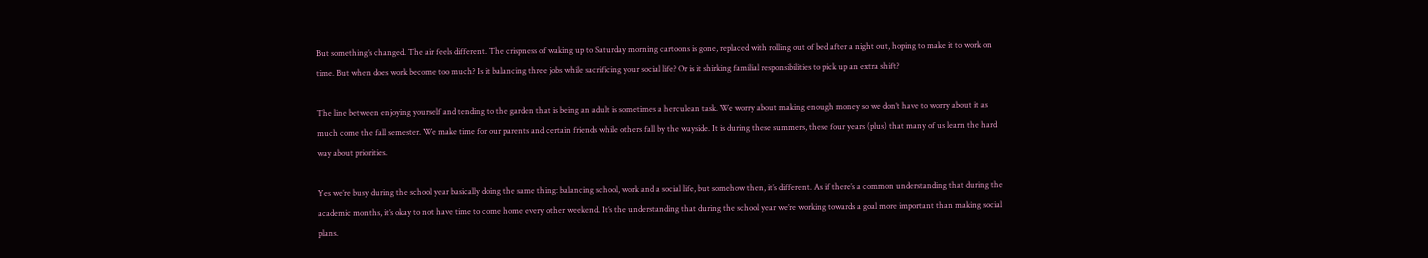But something’s changed. The air feels different. The crispness of waking up to Saturday morning cartoons is gone, replaced with rolling out of bed after a night out, hoping to make it to work on time. But when does work become too much? Is it balancing three jobs while sacrificing your social life? Or is it shirking familial responsibilities to pick up an extra shift?

The line between enjoying yourself and tending to the garden that is being an adult is sometimes a herculean task. We worry about making enough money so we don’t have to worry about it as much come the fall semester. We make time for our parents and certain friends while others fall by the wayside. It is during these summers, these four years (plus) that many of us learn the hard way about priorities.

Yes we’re busy during the school year basically doing the same thing: balancing school, work and a social life, but somehow then, it’s different. As if there’s a common understanding that during the academic months, it’s okay to not have time to come home every other weekend. It’s the understanding that during the school year we’re working towards a goal more important than making social plans.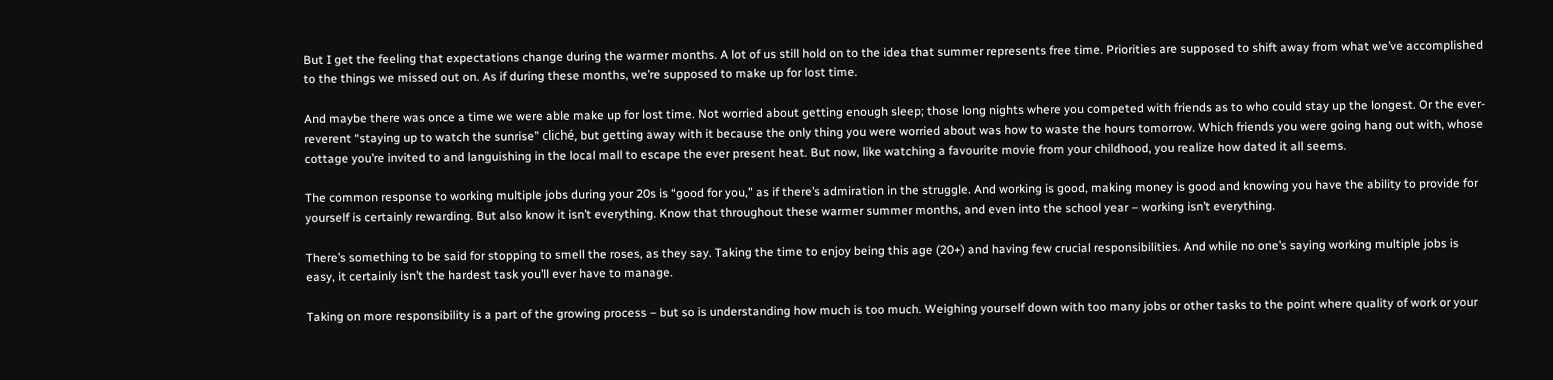But I get the feeling that expectations change during the warmer months. A lot of us still hold on to the idea that summer represents free time. Priorities are supposed to shift away from what we’ve accomplished to the things we missed out on. As if during these months, we’re supposed to make up for lost time.

And maybe there was once a time we were able make up for lost time. Not worried about getting enough sleep; those long nights where you competed with friends as to who could stay up the longest. Or the ever-reverent “staying up to watch the sunrise” cliché, but getting away with it because the only thing you were worried about was how to waste the hours tomorrow. Which friends you were going hang out with, whose cottage you’re invited to and languishing in the local mall to escape the ever present heat. But now, like watching a favourite movie from your childhood, you realize how dated it all seems.

The common response to working multiple jobs during your 20s is “good for you,” as if there’s admiration in the struggle. And working is good, making money is good and knowing you have the ability to provide for yourself is certainly rewarding. But also know it isn’t everything. Know that throughout these warmer summer months, and even into the school year – working isn’t everything.

There’s something to be said for stopping to smell the roses, as they say. Taking the time to enjoy being this age (20+) and having few crucial responsibilities. And while no one’s saying working multiple jobs is easy, it certainly isn’t the hardest task you’ll ever have to manage.

Taking on more responsibility is a part of the growing process – but so is understanding how much is too much. Weighing yourself down with too many jobs or other tasks to the point where quality of work or your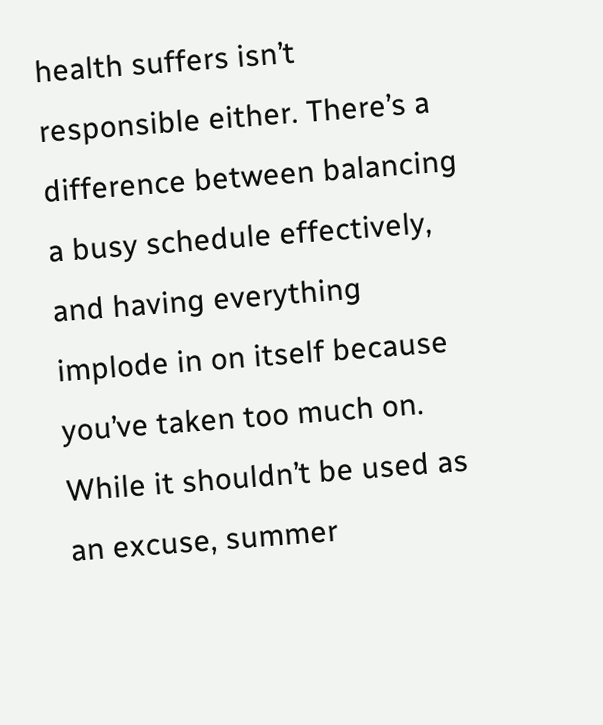health suffers isn’t responsible either. There’s a difference between balancing a busy schedule effectively, and having everything implode in on itself because you’ve taken too much on. While it shouldn’t be used as an excuse, summer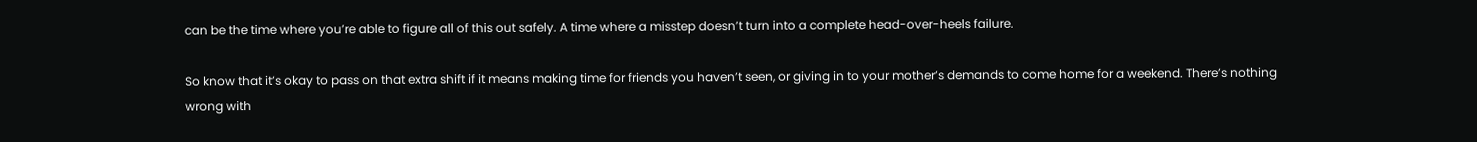can be the time where you’re able to figure all of this out safely. A time where a misstep doesn’t turn into a complete head-over-heels failure.

So know that it’s okay to pass on that extra shift if it means making time for friends you haven’t seen, or giving in to your mother’s demands to come home for a weekend. There’s nothing wrong with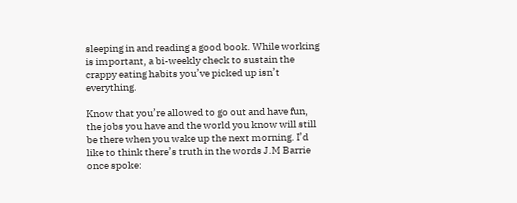sleeping in and reading a good book. While working is important, a bi-weekly check to sustain the crappy eating habits you’ve picked up isn’t everything.

Know that you’re allowed to go out and have fun, the jobs you have and the world you know will still be there when you wake up the next morning. I’d like to think there’s truth in the words J.M Barrie once spoke: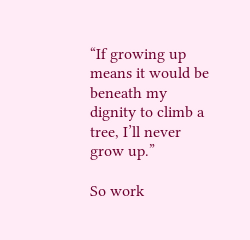“If growing up means it would be beneath my dignity to climb a tree, I’ll never grow up.”

So work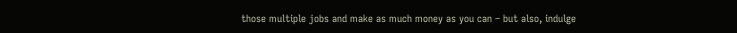those multiple jobs and make as much money as you can – but also, indulge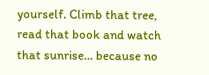yourself. Climb that tree, read that book and watch that sunrise… because no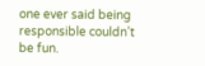one ever said being responsible couldn’t be fun.